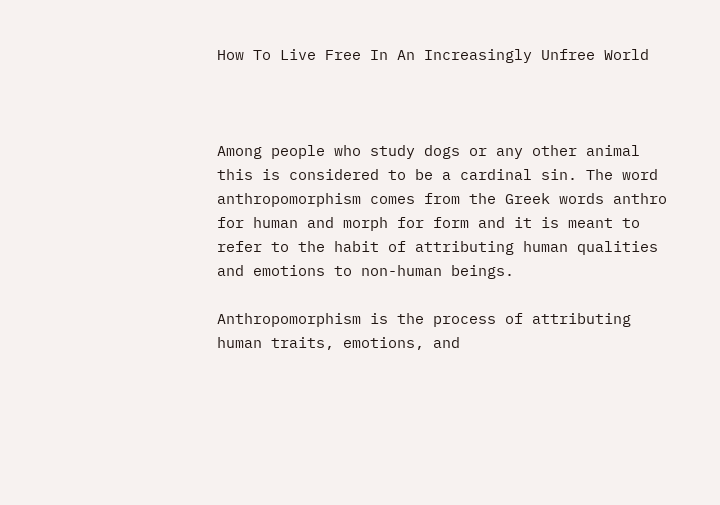How To Live Free In An Increasingly Unfree World



Among people who study dogs or any other animal this is considered to be a cardinal sin. The word anthropomorphism comes from the Greek words anthro for human and morph for form and it is meant to refer to the habit of attributing human qualities and emotions to non-human beings.

Anthropomorphism is the process of attributing human traits, emotions, and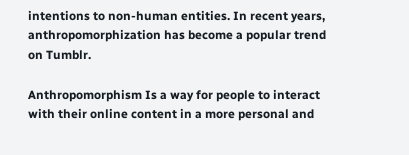intentions to non-human entities. In recent years, anthropomorphization has become a popular trend on Tumblr.

Anthropomorphism Is a way for people to interact with their online content in a more personal and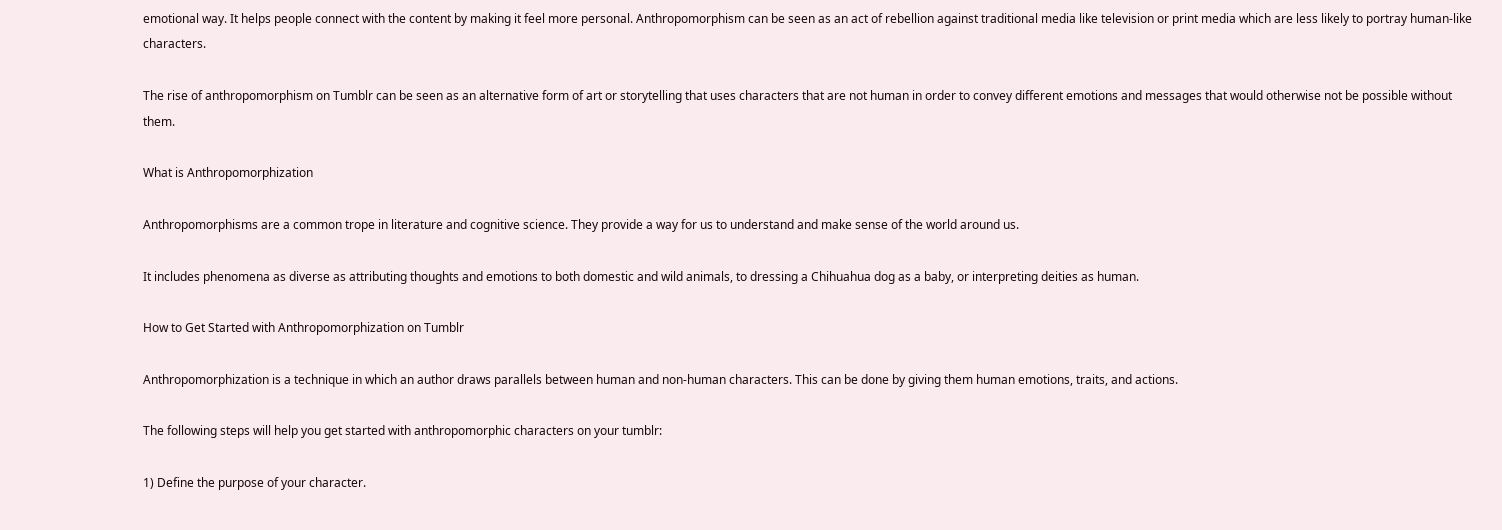emotional way. It helps people connect with the content by making it feel more personal. Anthropomorphism can be seen as an act of rebellion against traditional media like television or print media which are less likely to portray human-like characters.

The rise of anthropomorphism on Tumblr can be seen as an alternative form of art or storytelling that uses characters that are not human in order to convey different emotions and messages that would otherwise not be possible without them.

What is Anthropomorphization

Anthropomorphisms are a common trope in literature and cognitive science. They provide a way for us to understand and make sense of the world around us.

It includes phenomena as diverse as attributing thoughts and emotions to both domestic and wild animals, to dressing a Chihuahua dog as a baby, or interpreting deities as human.

How to Get Started with Anthropomorphization on Tumblr

Anthropomorphization is a technique in which an author draws parallels between human and non-human characters. This can be done by giving them human emotions, traits, and actions.

The following steps will help you get started with anthropomorphic characters on your tumblr:

1) Define the purpose of your character.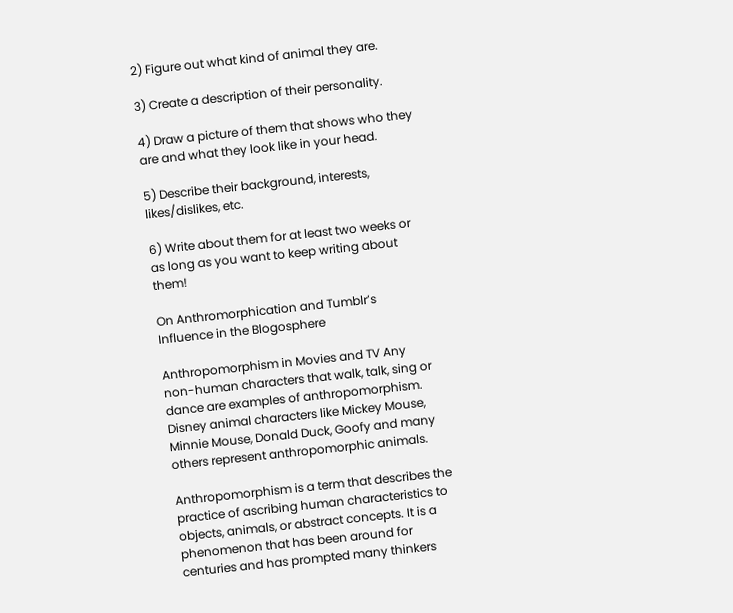2) Figure out what kind of animal they are.

3) Create a description of their personality.

4) Draw a picture of them that shows who they are and what they look like in your head.

5) Describe their background, interests, likes/dislikes, etc.

6) Write about them for at least two weeks or as long as you want to keep writing about them!

On Anthromorphication and Tumblr’s Influence in the Blogosphere

Anthropomorphism in Movies and TV Any non-human characters that walk, talk, sing or dance are examples of anthropomorphism. Disney animal characters like Mickey Mouse, Minnie Mouse, Donald Duck, Goofy and many others represent anthropomorphic animals.

Anthropomorphism is a term that describes the practice of ascribing human characteristics to objects, animals, or abstract concepts. It is a phenomenon that has been around for centuries and has prompted many thinkers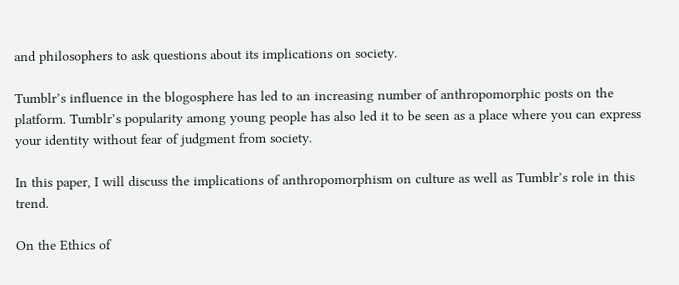and philosophers to ask questions about its implications on society.

Tumblr’s influence in the blogosphere has led to an increasing number of anthropomorphic posts on the platform. Tumblr’s popularity among young people has also led it to be seen as a place where you can express your identity without fear of judgment from society.

In this paper, I will discuss the implications of anthropomorphism on culture as well as Tumblr’s role in this trend.

On the Ethics of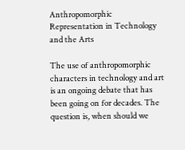Anthropomorphic Representation in Technology and the Arts

The use of anthropomorphic characters in technology and art is an ongoing debate that has been going on for decades. The question is, when should we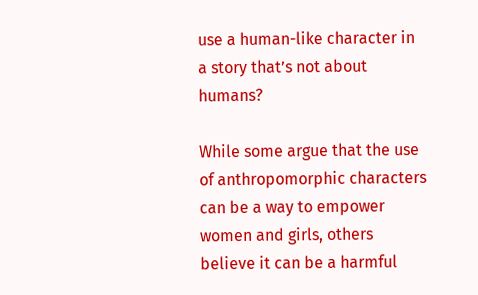use a human-like character in a story that’s not about humans?

While some argue that the use of anthropomorphic characters can be a way to empower women and girls, others believe it can be a harmful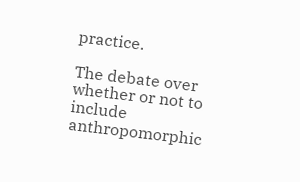practice.

The debate over whether or not to include anthropomorphic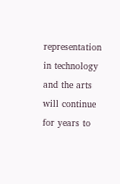representation in technology and the arts will continue for years to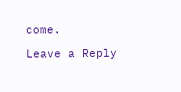come.

Leave a Reply